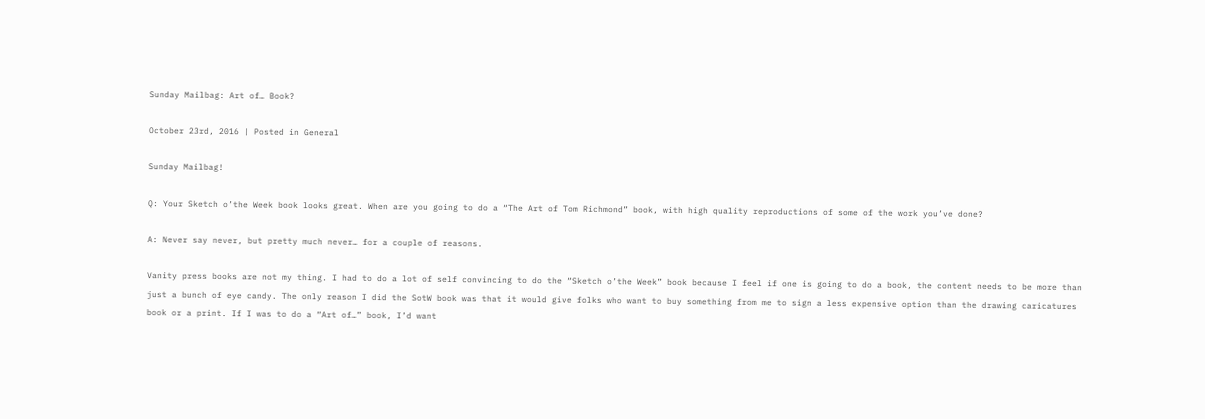Sunday Mailbag: Art of… Book?

October 23rd, 2016 | Posted in General

Sunday Mailbag!

Q: Your Sketch o’the Week book looks great. When are you going to do a “The Art of Tom Richmond” book, with high quality reproductions of some of the work you’ve done?

A: Never say never, but pretty much never… for a couple of reasons.

Vanity press books are not my thing. I had to do a lot of self convincing to do the “Sketch o’the Week” book because I feel if one is going to do a book, the content needs to be more than just a bunch of eye candy. The only reason I did the SotW book was that it would give folks who want to buy something from me to sign a less expensive option than the drawing caricatures book or a print. If I was to do a “Art of…” book, I’d want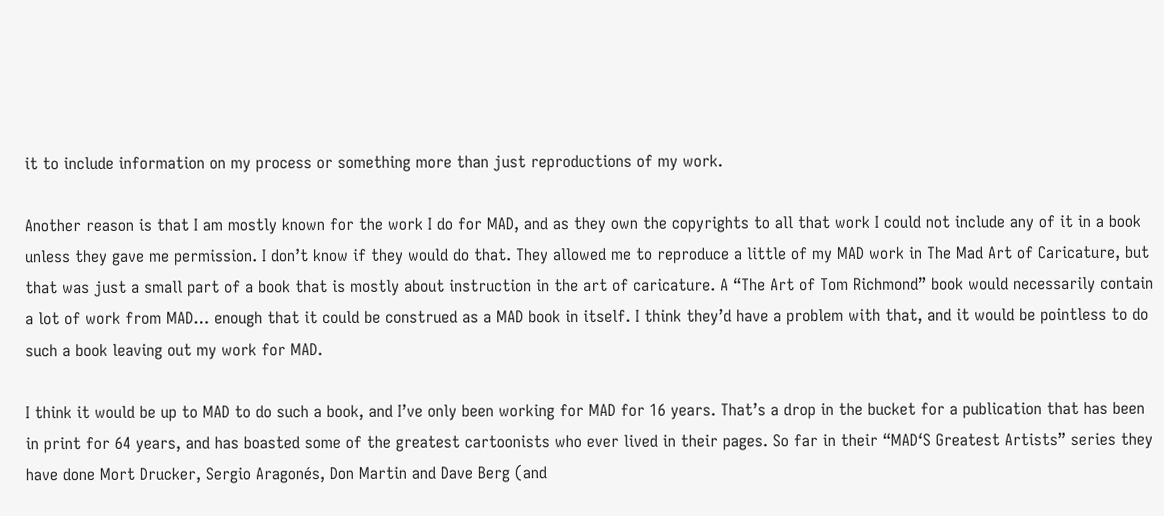it to include information on my process or something more than just reproductions of my work.

Another reason is that I am mostly known for the work I do for MAD, and as they own the copyrights to all that work I could not include any of it in a book unless they gave me permission. I don’t know if they would do that. They allowed me to reproduce a little of my MAD work in The Mad Art of Caricature, but that was just a small part of a book that is mostly about instruction in the art of caricature. A “The Art of Tom Richmond” book would necessarily contain a lot of work from MAD… enough that it could be construed as a MAD book in itself. I think they’d have a problem with that, and it would be pointless to do such a book leaving out my work for MAD.

I think it would be up to MAD to do such a book, and I’ve only been working for MAD for 16 years. That’s a drop in the bucket for a publication that has been in print for 64 years, and has boasted some of the greatest cartoonists who ever lived in their pages. So far in their “MAD‘S Greatest Artists” series they have done Mort Drucker, Sergio Aragonés, Don Martin and Dave Berg (and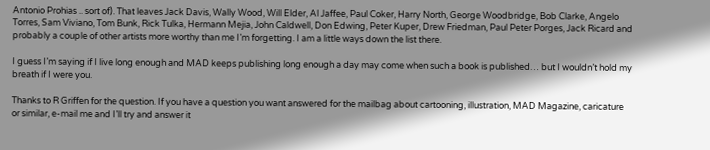Antonio Prohias .. sort of). That leaves Jack Davis, Wally Wood, Will Elder, Al Jaffee, Paul Coker, Harry North, George Woodbridge, Bob Clarke, Angelo Torres, Sam Viviano, Tom Bunk, Rick Tulka, Hermann Mejia, John Caldwell, Don Edwing, Peter Kuper, Drew Friedman, Paul Peter Porges, Jack Ricard and probably a couple of other artists more worthy than me I’m forgetting. I am a little ways down the list there.

I guess I’m saying if I live long enough and MAD keeps publishing long enough a day may come when such a book is published… but I wouldn’t hold my breath if I were you.

Thanks to R Griffen for the question. If you have a question you want answered for the mailbag about cartooning, illustration, MAD Magazine, caricature or similar, e-mail me and I’ll try and answer it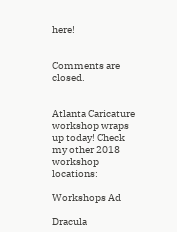here!


Comments are closed.


Atlanta Caricature workshop wraps up today! Check my other 2018 workshop locations:

Workshops Ad

Dracula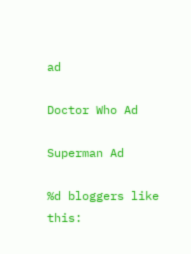ad

Doctor Who Ad

Superman Ad

%d bloggers like this: